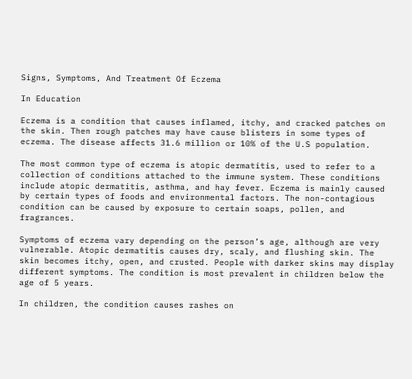Signs, Symptoms, And Treatment Of Eczema

In Education

Eczema is a condition that causes inflamed, itchy, and cracked patches on the skin. Then rough patches may have cause blisters in some types of eczema. The disease affects 31.6 million or 10% of the U.S population.

The most common type of eczema is atopic dermatitis, used to refer to a collection of conditions attached to the immune system. These conditions include atopic dermatitis, asthma, and hay fever. Eczema is mainly caused by certain types of foods and environmental factors. The non-contagious condition can be caused by exposure to certain soaps, pollen, and fragrances.

Symptoms of eczema vary depending on the person’s age, although are very vulnerable. Atopic dermatitis causes dry, scaly, and flushing skin. The skin becomes itchy, open, and crusted. People with darker skins may display different symptoms. The condition is most prevalent in children below the age of 5 years.

In children, the condition causes rashes on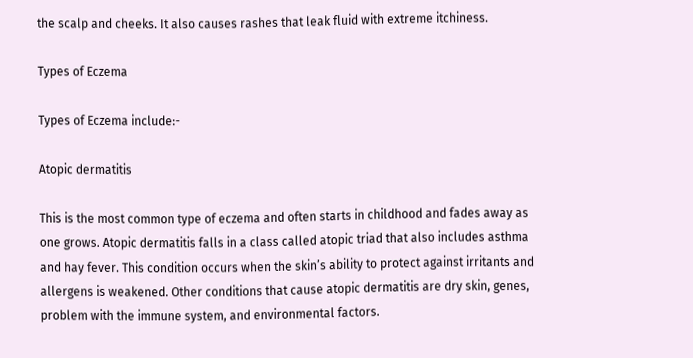the scalp and cheeks. It also causes rashes that leak fluid with extreme itchiness.

Types of Eczema

Types of Eczema include:-

Atopic dermatitis

This is the most common type of eczema and often starts in childhood and fades away as one grows. Atopic dermatitis falls in a class called atopic triad that also includes asthma and hay fever. This condition occurs when the skin’s ability to protect against irritants and allergens is weakened. Other conditions that cause atopic dermatitis are dry skin, genes, problem with the immune system, and environmental factors.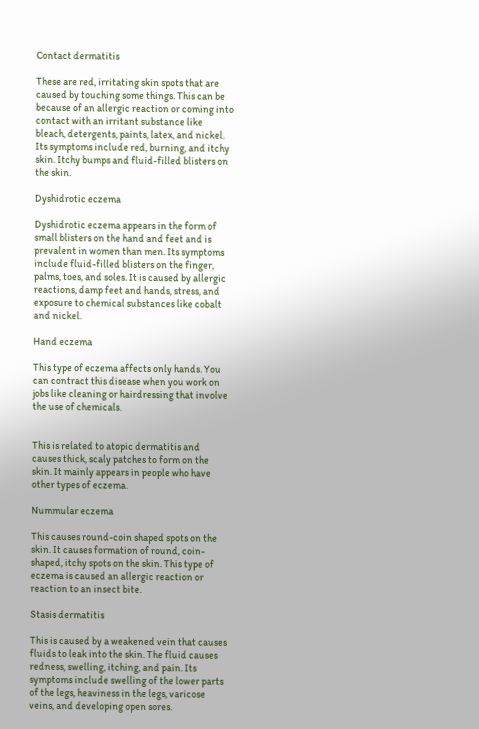Contact dermatitis

These are red, irritating skin spots that are caused by touching some things. This can be because of an allergic reaction or coming into contact with an irritant substance like bleach, detergents, paints, latex, and nickel. Its symptoms include red, burning, and itchy skin. Itchy bumps and fluid-filled blisters on the skin.

Dyshidrotic eczema

Dyshidrotic eczema appears in the form of small blisters on the hand and feet and is prevalent in women than men. Its symptoms include fluid-filled blisters on the finger, palms, toes, and soles. It is caused by allergic reactions, damp feet and hands, stress, and exposure to chemical substances like cobalt and nickel.

Hand eczema

This type of eczema affects only hands. You can contract this disease when you work on jobs like cleaning or hairdressing that involve the use of chemicals.


This is related to atopic dermatitis and causes thick, scaly patches to form on the skin. It mainly appears in people who have other types of eczema.

Nummular eczema

This causes round-coin shaped spots on the skin. It causes formation of round, coin-shaped, itchy spots on the skin. This type of eczema is caused an allergic reaction or reaction to an insect bite.

Stasis dermatitis

This is caused by a weakened vein that causes fluids to leak into the skin. The fluid causes redness, swelling, itching, and pain. Its symptoms include swelling of the lower parts of the legs, heaviness in the legs, varicose veins, and developing open sores.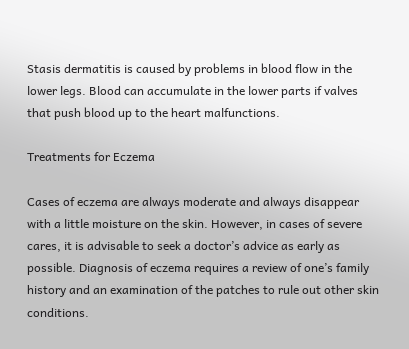Stasis dermatitis is caused by problems in blood flow in the lower legs. Blood can accumulate in the lower parts if valves that push blood up to the heart malfunctions.

Treatments for Eczema

Cases of eczema are always moderate and always disappear with a little moisture on the skin. However, in cases of severe cares, it is advisable to seek a doctor’s advice as early as possible. Diagnosis of eczema requires a review of one’s family history and an examination of the patches to rule out other skin conditions.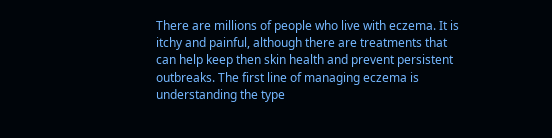There are millions of people who live with eczema. It is itchy and painful, although there are treatments that can help keep then skin health and prevent persistent outbreaks. The first line of managing eczema is understanding the type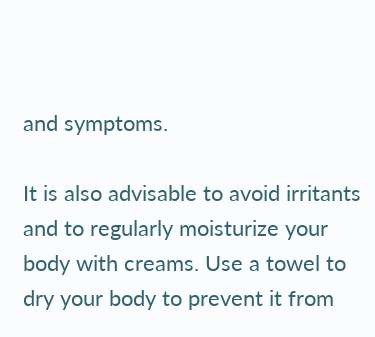and symptoms.

It is also advisable to avoid irritants and to regularly moisturize your body with creams. Use a towel to dry your body to prevent it from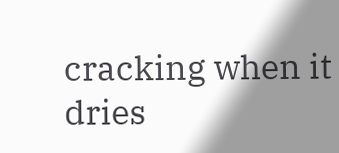cracking when it dries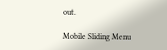out.

Mobile Sliding Menu